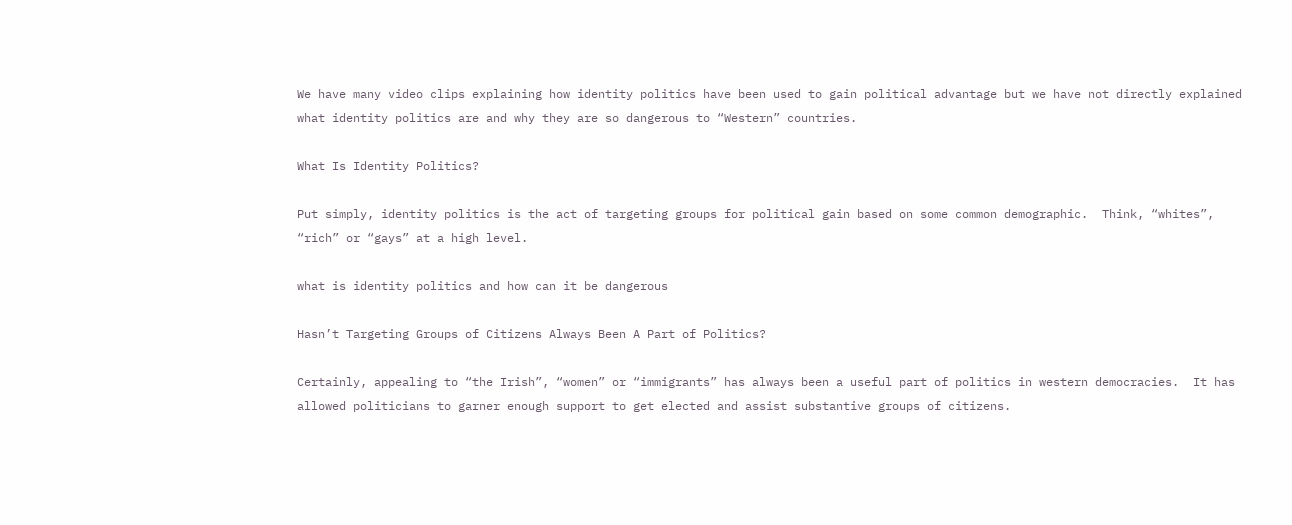We have many video clips explaining how identity politics have been used to gain political advantage but we have not directly explained what identity politics are and why they are so dangerous to “Western” countries.

What Is Identity Politics?

Put simply, identity politics is the act of targeting groups for political gain based on some common demographic.  Think, “whites”, “rich” or “gays” at a high level.

what is identity politics and how can it be dangerous

Hasn’t Targeting Groups of Citizens Always Been A Part of Politics?

Certainly, appealing to “the Irish”, “women” or “immigrants” has always been a useful part of politics in western democracies.  It has allowed politicians to garner enough support to get elected and assist substantive groups of citizens.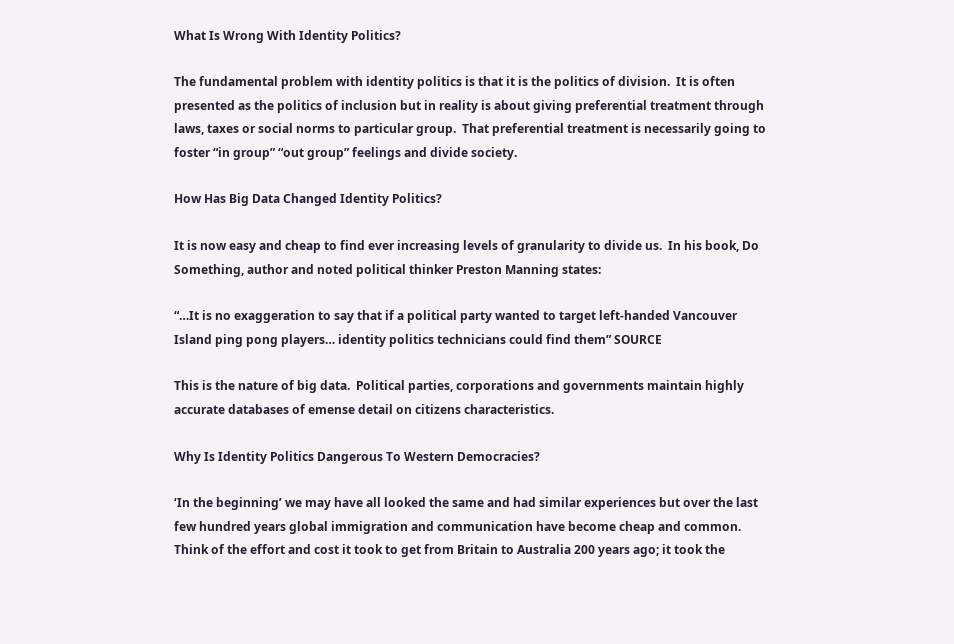What Is Wrong With Identity Politics?

The fundamental problem with identity politics is that it is the politics of division.  It is often presented as the politics of inclusion but in reality is about giving preferential treatment through laws, taxes or social norms to particular group.  That preferential treatment is necessarily going to foster “in group” “out group” feelings and divide society.

How Has Big Data Changed Identity Politics?

It is now easy and cheap to find ever increasing levels of granularity to divide us.  In his book, Do Something, author and noted political thinker Preston Manning states:

“…It is no exaggeration to say that if a political party wanted to target left-handed Vancouver Island ping pong players… identity politics technicians could find them” SOURCE

This is the nature of big data.  Political parties, corporations and governments maintain highly accurate databases of emense detail on citizens characteristics.

Why Is Identity Politics Dangerous To Western Democracies?

‘In the beginning’ we may have all looked the same and had similar experiences but over the last few hundred years global immigration and communication have become cheap and common.  Think of the effort and cost it took to get from Britain to Australia 200 years ago; it took the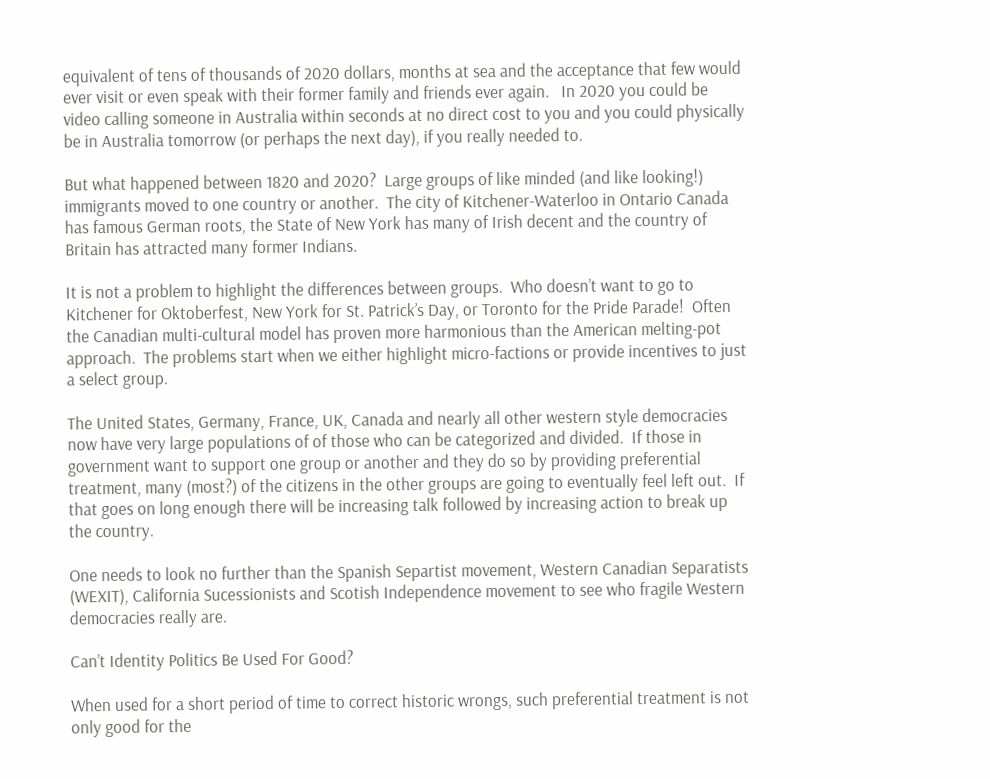equivalent of tens of thousands of 2020 dollars, months at sea and the acceptance that few would ever visit or even speak with their former family and friends ever again.   In 2020 you could be video calling someone in Australia within seconds at no direct cost to you and you could physically be in Australia tomorrow (or perhaps the next day), if you really needed to.

But what happened between 1820 and 2020?  Large groups of like minded (and like looking!) immigrants moved to one country or another.  The city of Kitchener-Waterloo in Ontario Canada has famous German roots, the State of New York has many of Irish decent and the country of Britain has attracted many former Indians.

It is not a problem to highlight the differences between groups.  Who doesn’t want to go to Kitchener for Oktoberfest, New York for St. Patrick’s Day, or Toronto for the Pride Parade!  Often the Canadian multi-cultural model has proven more harmonious than the American melting-pot approach.  The problems start when we either highlight micro-factions or provide incentives to just a select group.

The United States, Germany, France, UK, Canada and nearly all other western style democracies now have very large populations of of those who can be categorized and divided.  If those in government want to support one group or another and they do so by providing preferential treatment, many (most?) of the citizens in the other groups are going to eventually feel left out.  If that goes on long enough there will be increasing talk followed by increasing action to break up the country.

One needs to look no further than the Spanish Separtist movement, Western Canadian Separatists (WEXIT), California Sucessionists and Scotish Independence movement to see who fragile Western democracies really are.

Can’t Identity Politics Be Used For Good?

When used for a short period of time to correct historic wrongs, such preferential treatment is not only good for the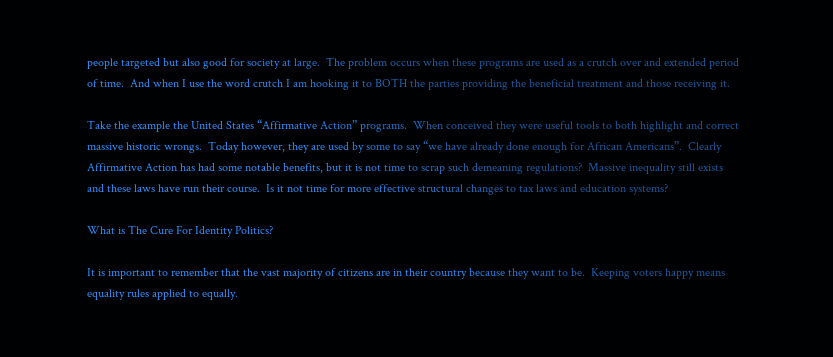people targeted but also good for society at large.  The problem occurs when these programs are used as a crutch over and extended period of time.  And when I use the word crutch I am hooking it to BOTH the parties providing the beneficial treatment and those receiving it.

Take the example the United States “Affirmative Action” programs.  When conceived they were useful tools to both highlight and correct massive historic wrongs.  Today however, they are used by some to say “we have already done enough for African Americans”.  Clearly Affirmative Action has had some notable benefits, but it is not time to scrap such demeaning regulations?  Massive inequality still exists and these laws have run their course.  Is it not time for more effective structural changes to tax laws and education systems?

What is The Cure For Identity Politics?

It is important to remember that the vast majority of citizens are in their country because they want to be.  Keeping voters happy means equality rules applied to equally.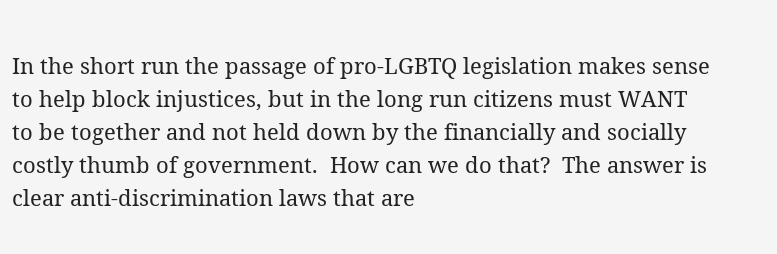In the short run the passage of pro-LGBTQ legislation makes sense to help block injustices, but in the long run citizens must WANT to be together and not held down by the financially and socially costly thumb of government.  How can we do that?  The answer is clear anti-discrimination laws that are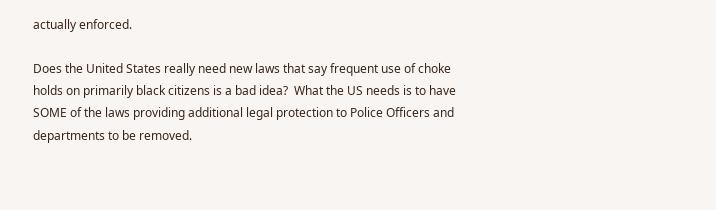actually enforced.

Does the United States really need new laws that say frequent use of choke holds on primarily black citizens is a bad idea?  What the US needs is to have SOME of the laws providing additional legal protection to Police Officers and departments to be removed.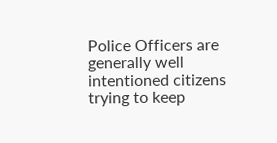Police Officers are generally well intentioned citizens trying to keep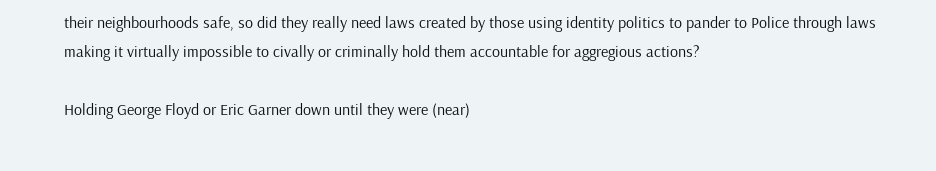their neighbourhoods safe, so did they really need laws created by those using identity politics to pander to Police through laws making it virtually impossible to civally or criminally hold them accountable for aggregious actions?

Holding George Floyd or Eric Garner down until they were (near)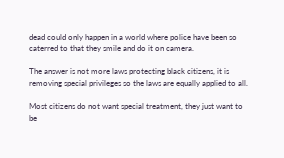dead could only happen in a world where police have been so caterred to that they smile and do it on camera.

The answer is not more laws protecting black citizens, it is removing special privileges so the laws are equally applied to all.

Most citizens do not want special treatment, they just want to be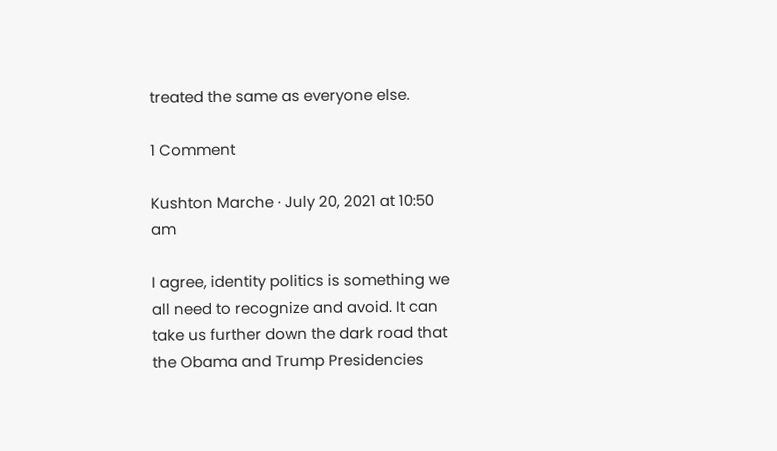treated the same as everyone else.

1 Comment

Kushton Marche · July 20, 2021 at 10:50 am

I agree, identity politics is something we all need to recognize and avoid. It can take us further down the dark road that the Obama and Trump Presidencies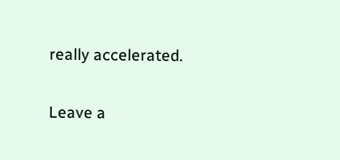really accelerated.


Leave a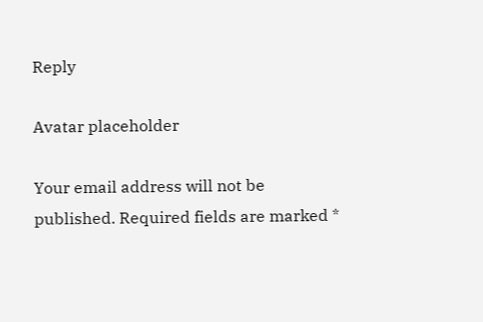Reply

Avatar placeholder

Your email address will not be published. Required fields are marked *